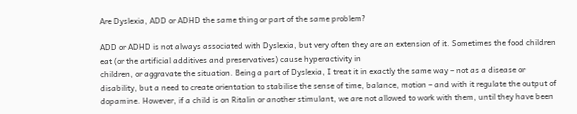Are Dyslexia, ADD or ADHD the same thing or part of the same problem?

ADD or ADHD is not always associated with Dyslexia, but very often they are an extension of it. Sometimes the food children eat (or the artificial additives and preservatives) cause hyperactivity in
children, or aggravate the situation. Being a part of Dyslexia, I treat it in exactly the same way – not as a disease or disability, but a need to create orientation to stabilise the sense of time, balance, motion – and with it regulate the output of dopamine. However, if a child is on Ritalin or another stimulant, we are not allowed to work with them, until they have been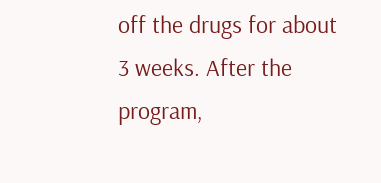off the drugs for about 3 weeks. After the program,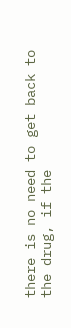there is no need to get back to the drug, if the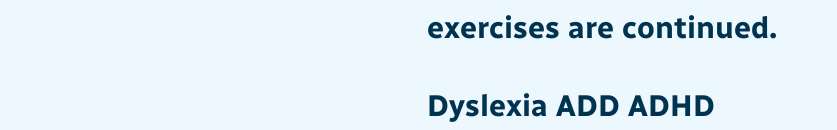exercises are continued.

Dyslexia ADD ADHD